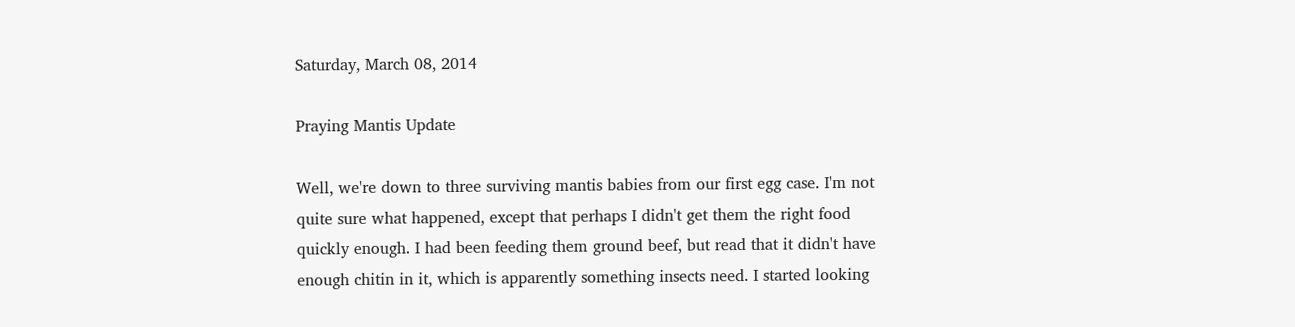Saturday, March 08, 2014

Praying Mantis Update

Well, we're down to three surviving mantis babies from our first egg case. I'm not quite sure what happened, except that perhaps I didn't get them the right food quickly enough. I had been feeding them ground beef, but read that it didn't have enough chitin in it, which is apparently something insects need. I started looking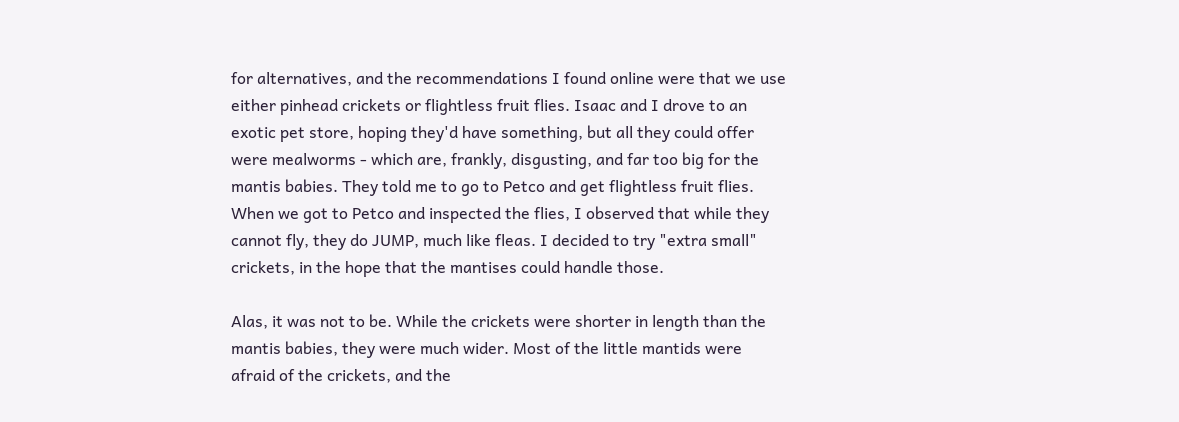for alternatives, and the recommendations I found online were that we use either pinhead crickets or flightless fruit flies. Isaac and I drove to an exotic pet store, hoping they'd have something, but all they could offer were mealworms - which are, frankly, disgusting, and far too big for the mantis babies. They told me to go to Petco and get flightless fruit flies. When we got to Petco and inspected the flies, I observed that while they cannot fly, they do JUMP, much like fleas. I decided to try "extra small" crickets, in the hope that the mantises could handle those.

Alas, it was not to be. While the crickets were shorter in length than the mantis babies, they were much wider. Most of the little mantids were afraid of the crickets, and the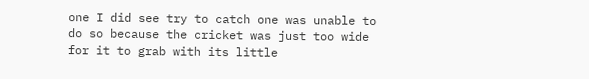one I did see try to catch one was unable to do so because the cricket was just too wide for it to grab with its little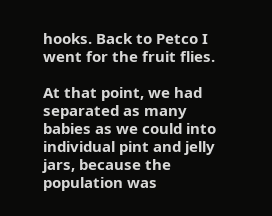hooks. Back to Petco I went for the fruit flies.

At that point, we had separated as many babies as we could into individual pint and jelly jars, because the population was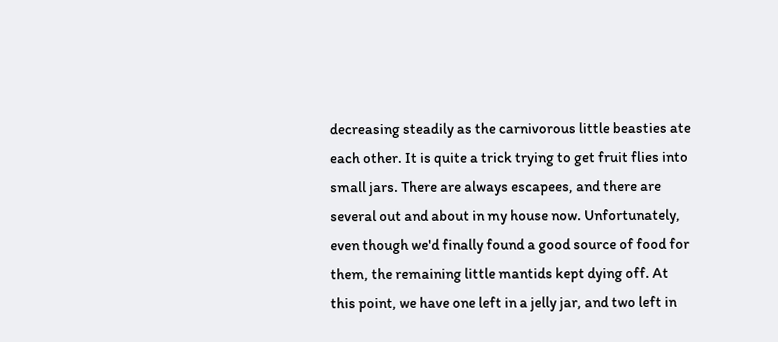decreasing steadily as the carnivorous little beasties ate each other. It is quite a trick trying to get fruit flies into small jars. There are always escapees, and there are several out and about in my house now. Unfortunately, even though we'd finally found a good source of food for them, the remaining little mantids kept dying off. At this point, we have one left in a jelly jar, and two left in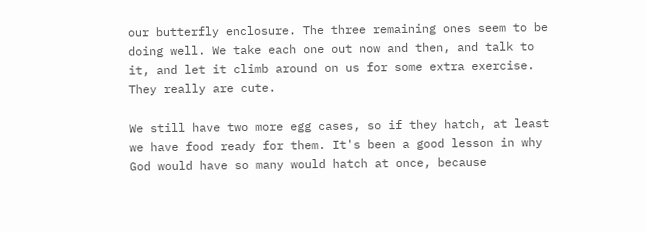our butterfly enclosure. The three remaining ones seem to be doing well. We take each one out now and then, and talk to it, and let it climb around on us for some extra exercise. They really are cute.

We still have two more egg cases, so if they hatch, at least we have food ready for them. It's been a good lesson in why God would have so many would hatch at once, because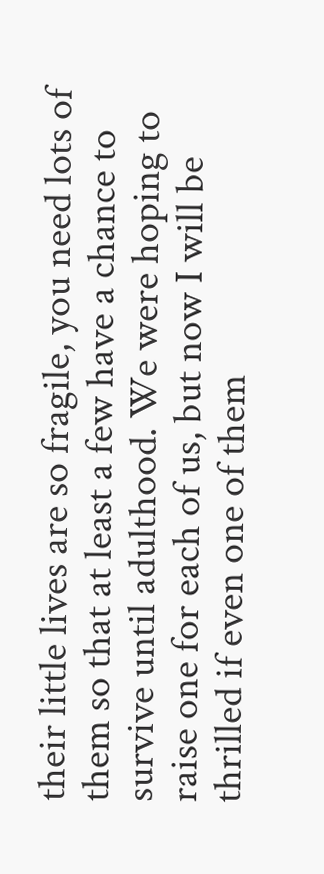their little lives are so fragile, you need lots of them so that at least a few have a chance to survive until adulthood. We were hoping to raise one for each of us, but now I will be thrilled if even one of them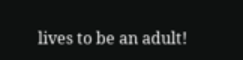lives to be an adult!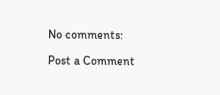No comments:

Post a Comment